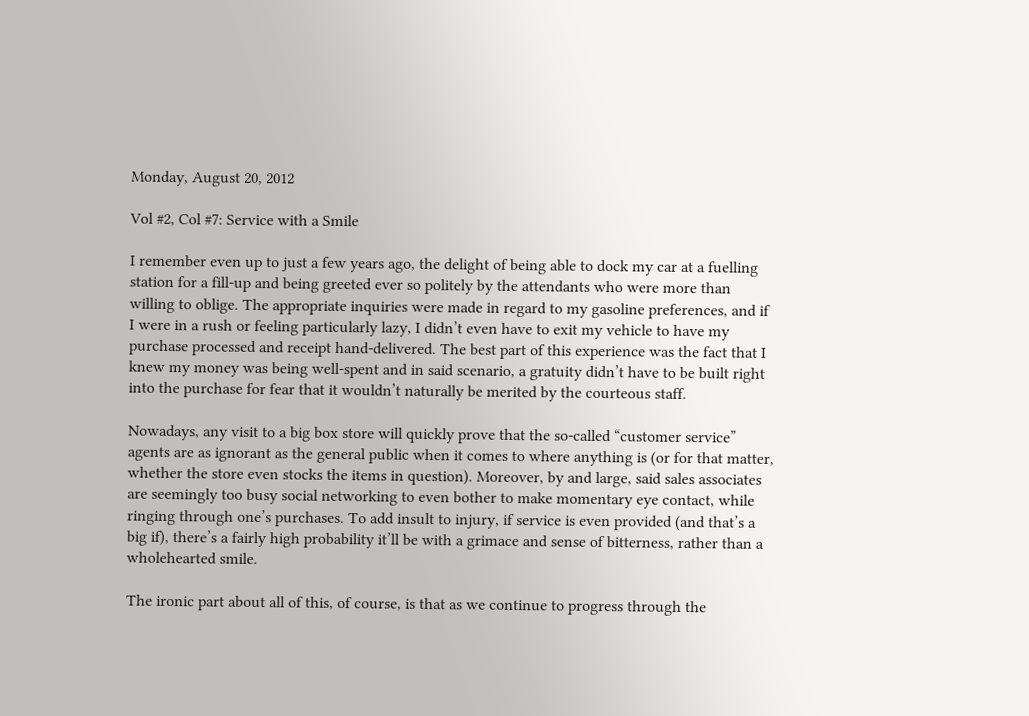Monday, August 20, 2012

Vol #2, Col #7: Service with a Smile

I remember even up to just a few years ago, the delight of being able to dock my car at a fuelling station for a fill-up and being greeted ever so politely by the attendants who were more than willing to oblige. The appropriate inquiries were made in regard to my gasoline preferences, and if I were in a rush or feeling particularly lazy, I didn’t even have to exit my vehicle to have my purchase processed and receipt hand-delivered. The best part of this experience was the fact that I knew my money was being well-spent and in said scenario, a gratuity didn’t have to be built right into the purchase for fear that it wouldn’t naturally be merited by the courteous staff.

Nowadays, any visit to a big box store will quickly prove that the so-called “customer service” agents are as ignorant as the general public when it comes to where anything is (or for that matter, whether the store even stocks the items in question). Moreover, by and large, said sales associates are seemingly too busy social networking to even bother to make momentary eye contact, while ringing through one’s purchases. To add insult to injury, if service is even provided (and that’s a big if), there’s a fairly high probability it’ll be with a grimace and sense of bitterness, rather than a wholehearted smile.

The ironic part about all of this, of course, is that as we continue to progress through the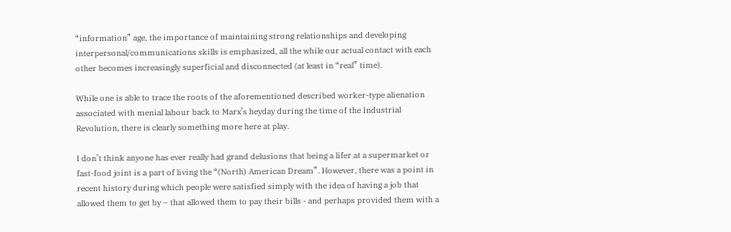“information” age, the importance of maintaining strong relationships and developing interpersonal/communications skills is emphasized, all the while our actual contact with each other becomes increasingly superficial and disconnected (at least in “real” time).

While one is able to trace the roots of the aforementioned described worker-type alienation associated with menial labour back to Marx’s heyday during the time of the Industrial Revolution, there is clearly something more here at play.

I don’t think anyone has ever really had grand delusions that being a lifer at a supermarket or fast-food joint is a part of living the “(North) American Dream”. However, there was a point in recent history during which people were satisfied simply with the idea of having a job that allowed them to get by – that allowed them to pay their bills - and perhaps provided them with a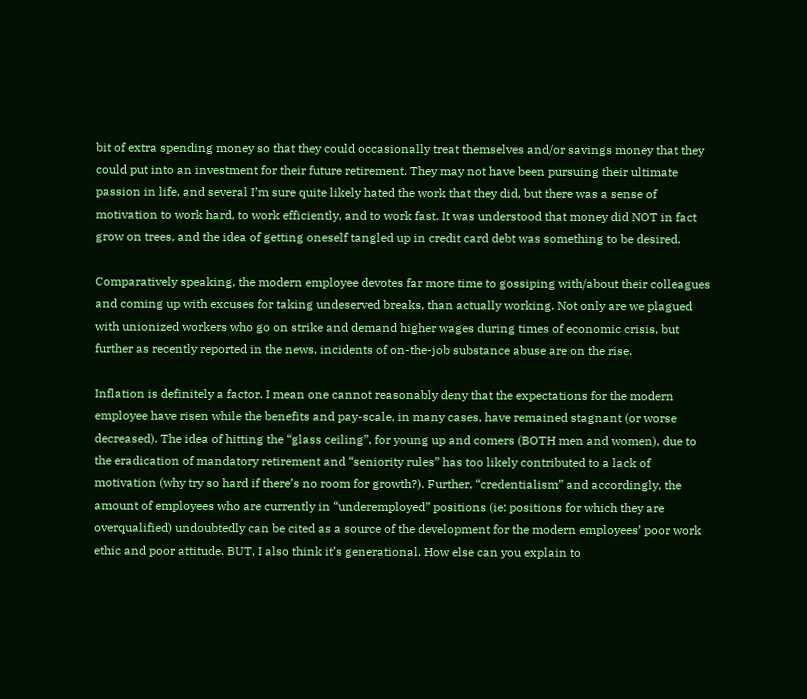bit of extra spending money so that they could occasionally treat themselves and/or savings money that they could put into an investment for their future retirement. They may not have been pursuing their ultimate passion in life, and several I’m sure quite likely hated the work that they did, but there was a sense of motivation to work hard, to work efficiently, and to work fast. It was understood that money did NOT in fact grow on trees, and the idea of getting oneself tangled up in credit card debt was something to be desired.

Comparatively speaking, the modern employee devotes far more time to gossiping with/about their colleagues and coming up with excuses for taking undeserved breaks, than actually working. Not only are we plagued with unionized workers who go on strike and demand higher wages during times of economic crisis, but further as recently reported in the news, incidents of on-the-job substance abuse are on the rise.

Inflation is definitely a factor. I mean one cannot reasonably deny that the expectations for the modern employee have risen while the benefits and pay-scale, in many cases, have remained stagnant (or worse decreased). The idea of hitting the “glass ceiling”, for young up and comers (BOTH men and women), due to the eradication of mandatory retirement and “seniority rules” has too likely contributed to a lack of motivation (why try so hard if there’s no room for growth?). Further, “credentialism” and accordingly, the amount of employees who are currently in “underemployed” positions (ie: positions for which they are overqualified) undoubtedly can be cited as a source of the development for the modern employees’ poor work ethic and poor attitude. BUT, I also think it’s generational. How else can you explain to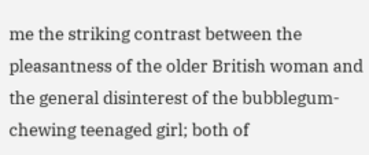me the striking contrast between the pleasantness of the older British woman and the general disinterest of the bubblegum-chewing teenaged girl; both of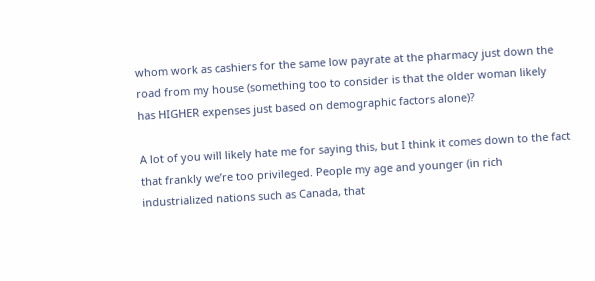whom work as cashiers for the same low payrate at the pharmacy just down the road from my house (something too to consider is that the older woman likely has HIGHER expenses just based on demographic factors alone)?

A lot of you will likely hate me for saying this, but I think it comes down to the fact that frankly we’re too privileged. People my age and younger (in rich industrialized nations such as Canada, that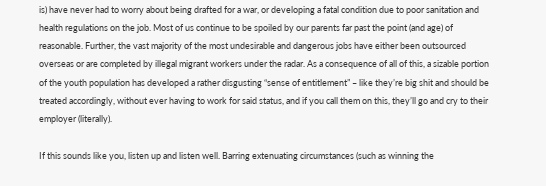is) have never had to worry about being drafted for a war, or developing a fatal condition due to poor sanitation and health regulations on the job. Most of us continue to be spoiled by our parents far past the point (and age) of reasonable. Further, the vast majority of the most undesirable and dangerous jobs have either been outsourced overseas or are completed by illegal migrant workers under the radar. As a consequence of all of this, a sizable portion of the youth population has developed a rather disgusting “sense of entitlement” – like they’re big shit and should be treated accordingly, without ever having to work for said status, and if you call them on this, they’ll go and cry to their employer (literally).

If this sounds like you, listen up and listen well. Barring extenuating circumstances (such as winning the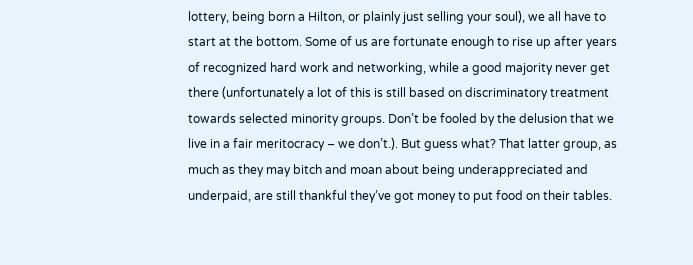lottery, being born a Hilton, or plainly just selling your soul), we all have to start at the bottom. Some of us are fortunate enough to rise up after years of recognized hard work and networking, while a good majority never get there (unfortunately a lot of this is still based on discriminatory treatment towards selected minority groups. Don’t be fooled by the delusion that we live in a fair meritocracy – we don’t.). But guess what? That latter group, as much as they may bitch and moan about being underappreciated and underpaid, are still thankful they’ve got money to put food on their tables.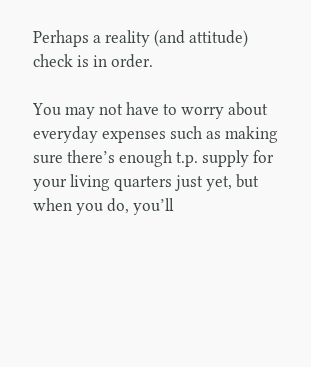Perhaps a reality (and attitude) check is in order.

You may not have to worry about everyday expenses such as making sure there’s enough t.p. supply for your living quarters just yet, but when you do, you’ll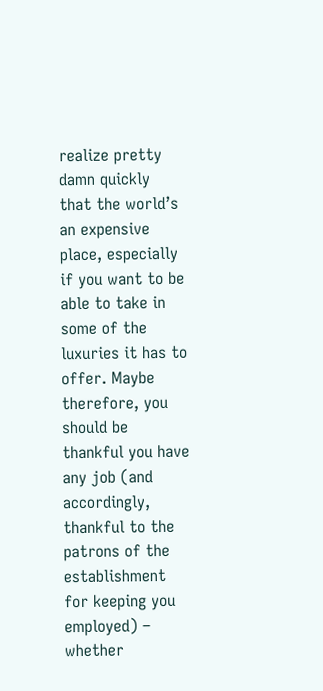realize pretty damn quickly that the world’s an expensive place, especially if you want to be able to take in some of the luxuries it has to offer. Maybe therefore, you should be thankful you have any job (and accordingly, thankful to the patrons of the establishment for keeping you employed) – whether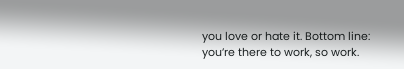you love or hate it. Bottom line: you’re there to work, so work.